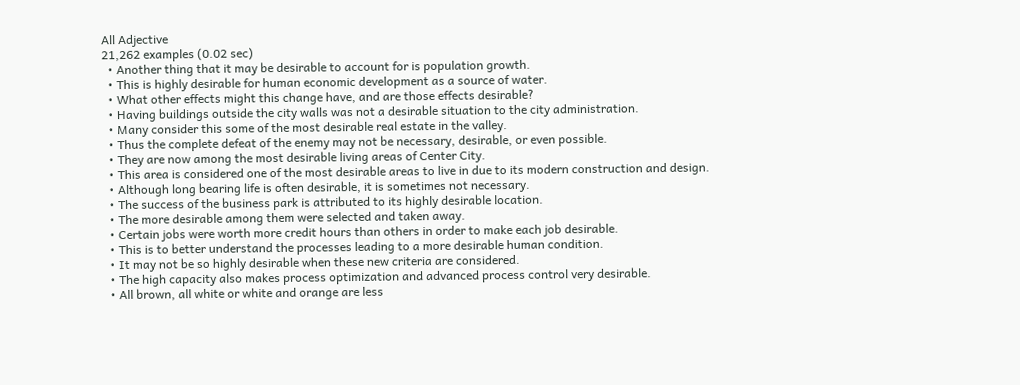All Adjective
21,262 examples (0.02 sec)
  • Another thing that it may be desirable to account for is population growth.
  • This is highly desirable for human economic development as a source of water.
  • What other effects might this change have, and are those effects desirable?
  • Having buildings outside the city walls was not a desirable situation to the city administration.
  • Many consider this some of the most desirable real estate in the valley.
  • Thus the complete defeat of the enemy may not be necessary, desirable, or even possible.
  • They are now among the most desirable living areas of Center City.
  • This area is considered one of the most desirable areas to live in due to its modern construction and design.
  • Although long bearing life is often desirable, it is sometimes not necessary.
  • The success of the business park is attributed to its highly desirable location.
  • The more desirable among them were selected and taken away.
  • Certain jobs were worth more credit hours than others in order to make each job desirable.
  • This is to better understand the processes leading to a more desirable human condition.
  • It may not be so highly desirable when these new criteria are considered.
  • The high capacity also makes process optimization and advanced process control very desirable.
  • All brown, all white or white and orange are less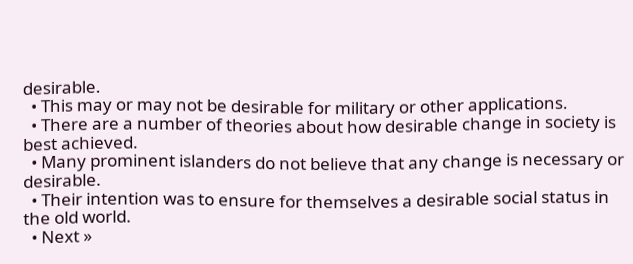desirable.
  • This may or may not be desirable for military or other applications.
  • There are a number of theories about how desirable change in society is best achieved.
  • Many prominent islanders do not believe that any change is necessary or desirable.
  • Their intention was to ensure for themselves a desirable social status in the old world.
  • Next »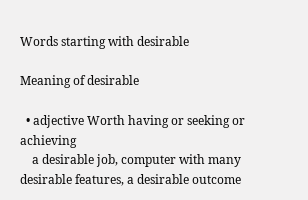Words starting with desirable

Meaning of desirable

  • adjective Worth having or seeking or achieving
    a desirable job, computer with many desirable features, a desirable outcome